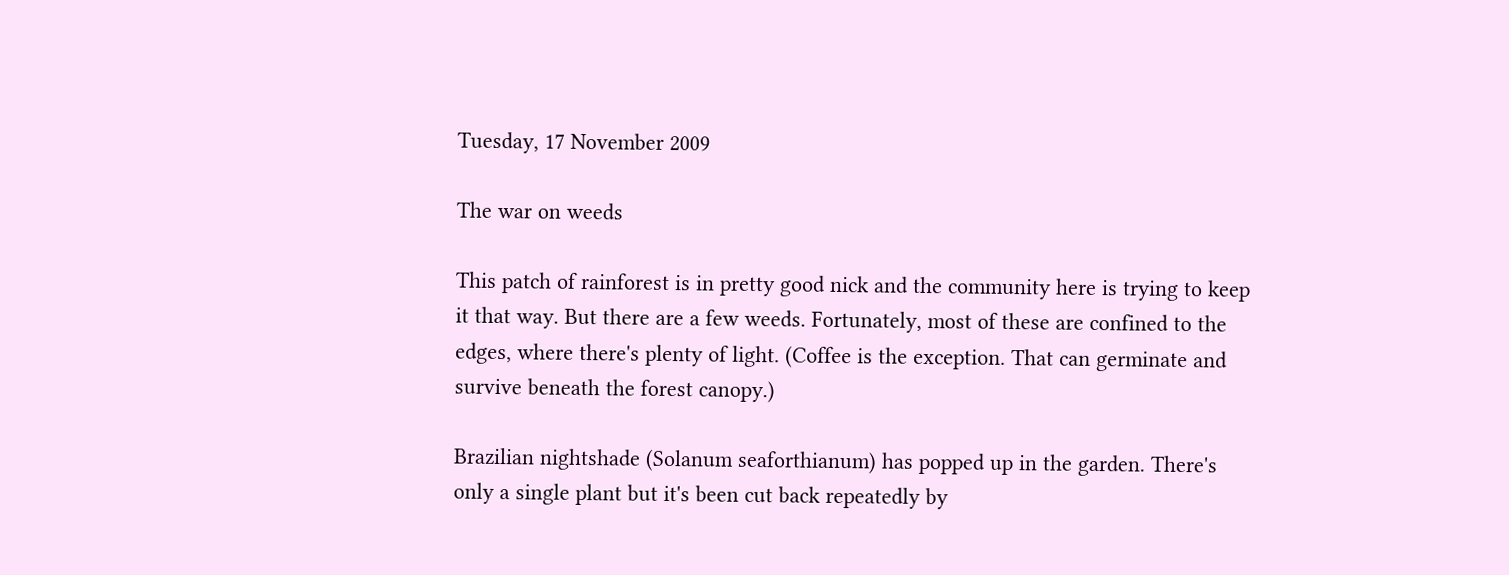Tuesday, 17 November 2009

The war on weeds

This patch of rainforest is in pretty good nick and the community here is trying to keep it that way. But there are a few weeds. Fortunately, most of these are confined to the edges, where there's plenty of light. (Coffee is the exception. That can germinate and survive beneath the forest canopy.)

Brazilian nightshade (Solanum seaforthianum) has popped up in the garden. There's only a single plant but it's been cut back repeatedly by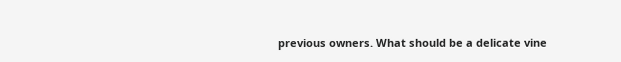previous owners. What should be a delicate vine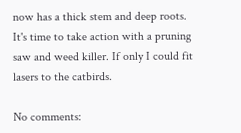now has a thick stem and deep roots. It's time to take action with a pruning saw and weed killer. If only I could fit lasers to the catbirds.

No comments: